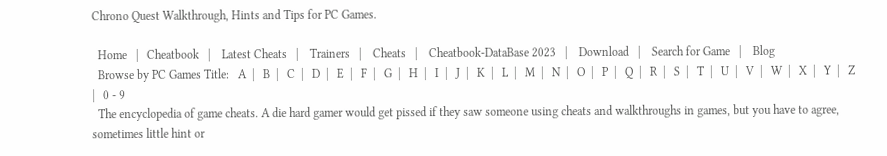Chrono Quest Walkthrough, Hints and Tips for PC Games.

  Home   |   Cheatbook   |    Latest Cheats   |    Trainers   |    Cheats   |    Cheatbook-DataBase 2023   |    Download   |    Search for Game   |    Blog
  Browse by PC Games Title:   A  |   B  |   C  |   D  |   E  |   F  |   G  |   H  |   I  |   J  |   K  |   L  |   M  |   N  |   O  |   P  |   Q  |   R  |   S  |   T  |   U  |   V  |   W  |   X  |   Y  |   Z   |   0 - 9
  The encyclopedia of game cheats. A die hard gamer would get pissed if they saw someone using cheats and walkthroughs in games, but you have to agree, sometimes little hint or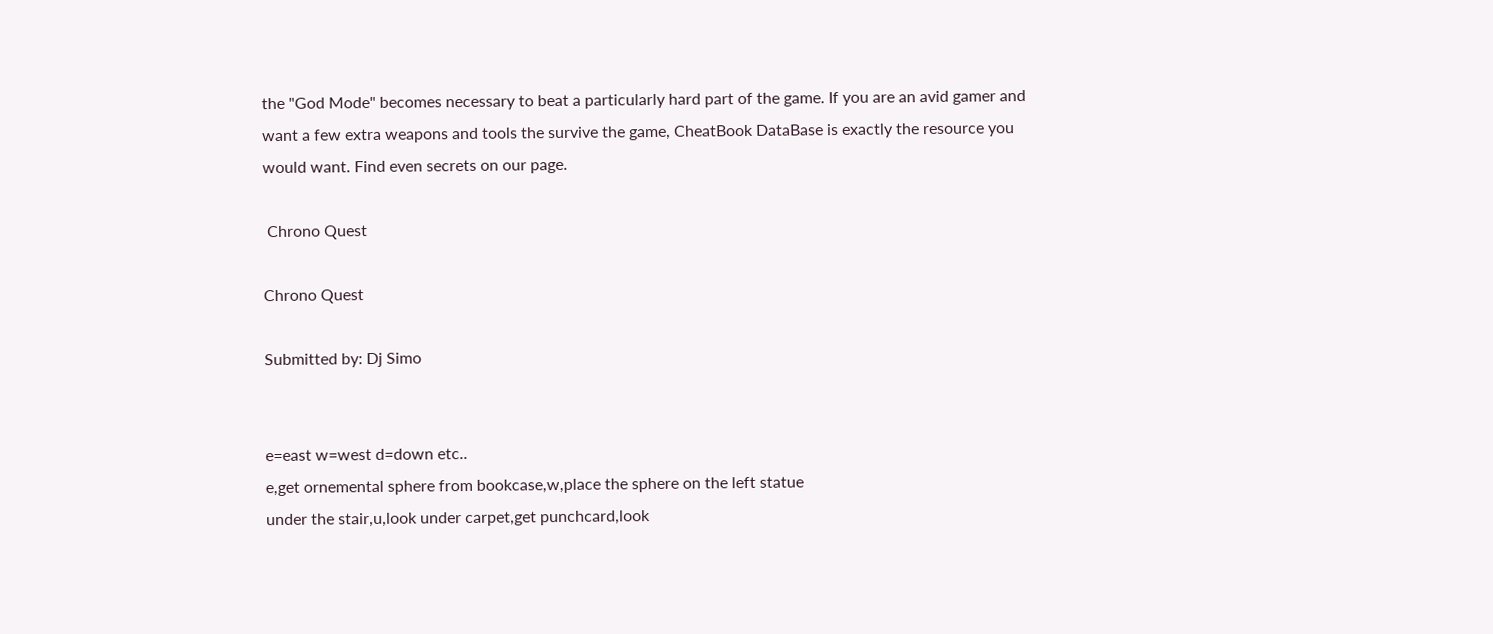the "God Mode" becomes necessary to beat a particularly hard part of the game. If you are an avid gamer and want a few extra weapons and tools the survive the game, CheatBook DataBase is exactly the resource you would want. Find even secrets on our page.

 Chrono Quest

Chrono Quest

Submitted by: Dj Simo


e=east w=west d=down etc..
e,get ornemental sphere from bookcase,w,place the sphere on the left statue
under the stair,u,look under carpet,get punchcard,look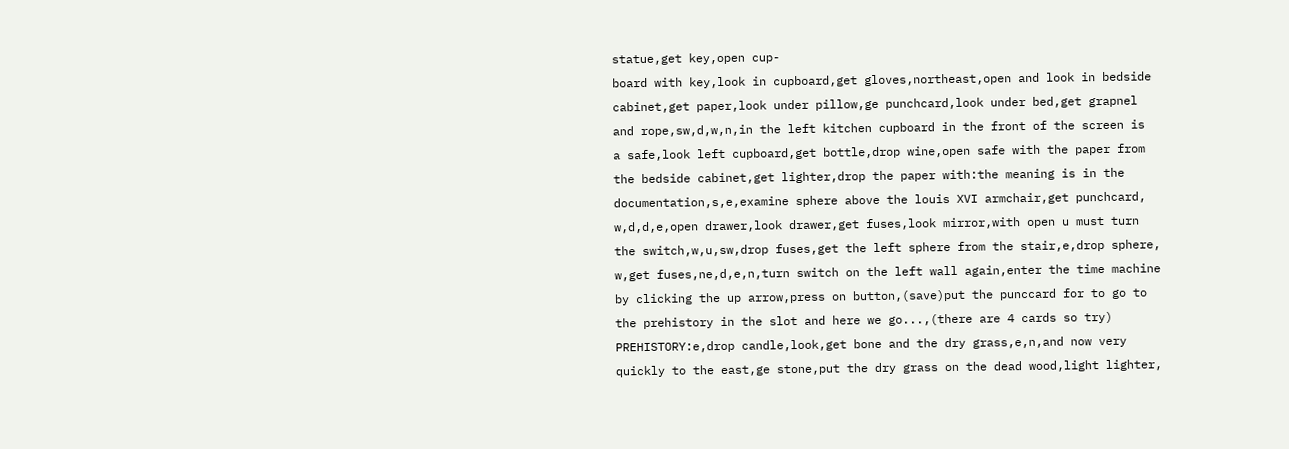statue,get key,open cup-
board with key,look in cupboard,get gloves,northeast,open and look in bedside
cabinet,get paper,look under pillow,ge punchcard,look under bed,get grapnel
and rope,sw,d,w,n,in the left kitchen cupboard in the front of the screen is
a safe,look left cupboard,get bottle,drop wine,open safe with the paper from
the bedside cabinet,get lighter,drop the paper with:the meaning is in the
documentation,s,e,examine sphere above the louis XVI armchair,get punchcard,
w,d,d,e,open drawer,look drawer,get fuses,look mirror,with open u must turn
the switch,w,u,sw,drop fuses,get the left sphere from the stair,e,drop sphere,
w,get fuses,ne,d,e,n,turn switch on the left wall again,enter the time machine
by clicking the up arrow,press on button,(save)put the punccard for to go to
the prehistory in the slot and here we go...,(there are 4 cards so try)
PREHISTORY:e,drop candle,look,get bone and the dry grass,e,n,and now very
quickly to the east,ge stone,put the dry grass on the dead wood,light lighter,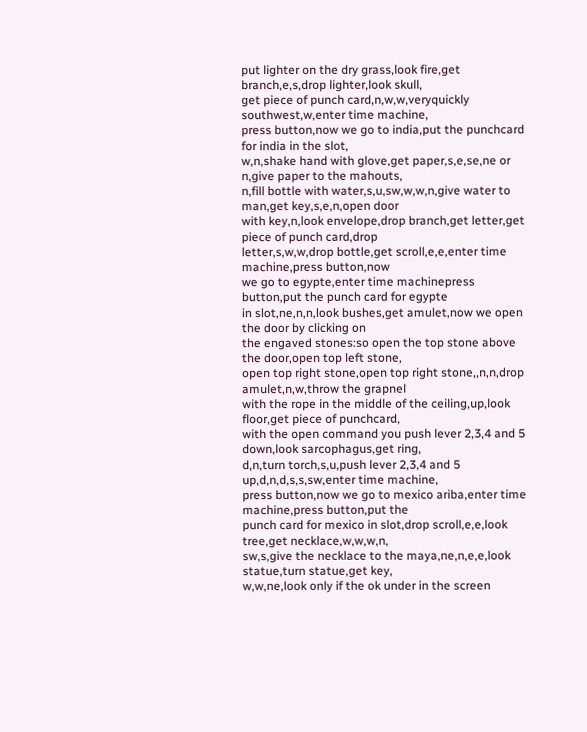put lighter on the dry grass,look fire,get branch,e,s,drop lighter,look skull,
get piece of punch card,n,w,w,veryquickly southwest,w,enter time machine,
press button,now we go to india,put the punchcard for india in the slot,
w,n,shake hand with glove,get paper,s,e,se,ne or n,give paper to the mahouts,
n,fill bottle with water,s,u,sw,w,w,n,give water to man,get key,s,e,n,open door
with key,n,look envelope,drop branch,get letter,get piece of punch card,drop
letter,s,w,w,drop bottle,get scroll,e,e,enter time machine,press button,now
we go to egypte,enter time machinepress button,put the punch card for egypte
in slot,ne,n,n,look bushes,get amulet,now we open the door by clicking on
the engaved stones:so open the top stone above the door,open top left stone,
open top right stone,open top right stone,,n,n,drop amulet,n,w,throw the grapnel
with the rope in the middle of the ceiling,up,look floor,get piece of punchcard,
with the open command you push lever 2,3,4 and 5 down,look sarcophagus,get ring,
d,n,turn torch,s,u,push lever 2,3,4 and 5 up,d,n,d,s,s,sw,enter time machine,
press button,now we go to mexico ariba,enter time machine,press button,put the
punch card for mexico in slot,drop scroll,e,e,look tree,get necklace,w,w,w,n,
sw,s,give the necklace to the maya,ne,n,e,e,look statue,turn statue,get key,
w,w,ne,look only if the ok under in the screen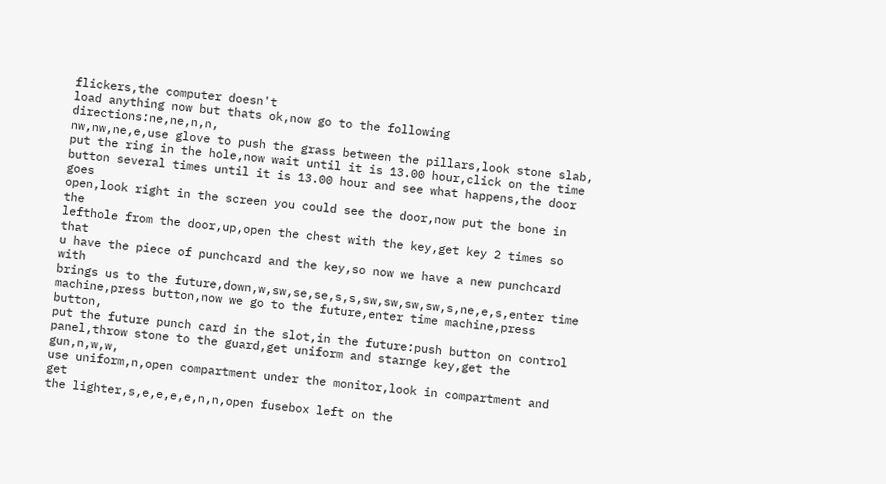flickers,the computer doesn't
load anything now but thats ok,now go to the following directions:ne,ne,n,n,
nw,nw,ne,e,use glove to push the grass between the pillars,look stone slab,
put the ring in the hole,now wait until it is 13.00 hour,click on the time
button several times until it is 13.00 hour and see what happens,the door goes
open,look right in the screen you could see the door,now put the bone in the
lefthole from the door,up,open the chest with the key,get key 2 times so that
u have the piece of punchcard and the key,so now we have a new punchcard with
brings us to the future,down,w,sw,se,se,s,s,sw,sw,sw,sw,s,ne,e,s,enter time
machine,press button,now we go to the future,enter time machine,press button,
put the future punch card in the slot,in the future:push button on control
panel,throw stone to the guard,get uniform and starnge key,get the gun,n,w,w,
use uniform,n,open compartment under the monitor,look in compartment and get
the lighter,s,e,e,e,e,n,n,open fusebox left on the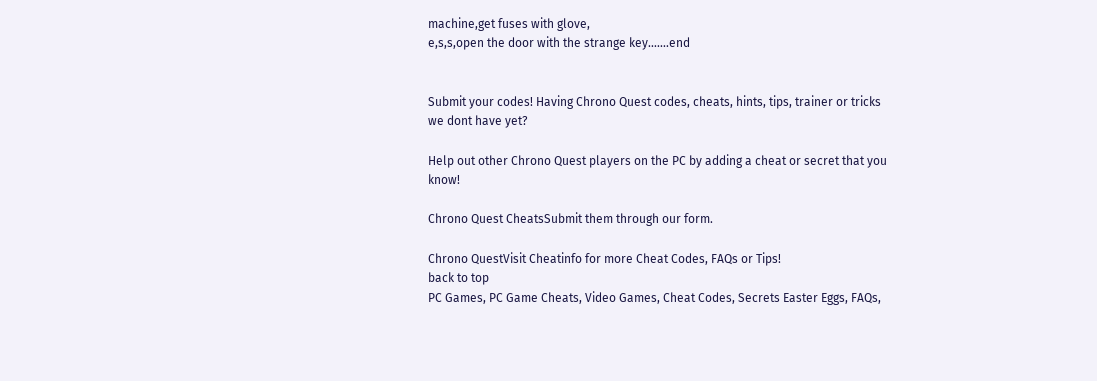machine,get fuses with glove,
e,s,s,open the door with the strange key.......end


Submit your codes! Having Chrono Quest codes, cheats, hints, tips, trainer or tricks we dont have yet?

Help out other Chrono Quest players on the PC by adding a cheat or secret that you know!

Chrono Quest CheatsSubmit them through our form.

Chrono QuestVisit Cheatinfo for more Cheat Codes, FAQs or Tips!
back to top
PC Games, PC Game Cheats, Video Games, Cheat Codes, Secrets Easter Eggs, FAQs,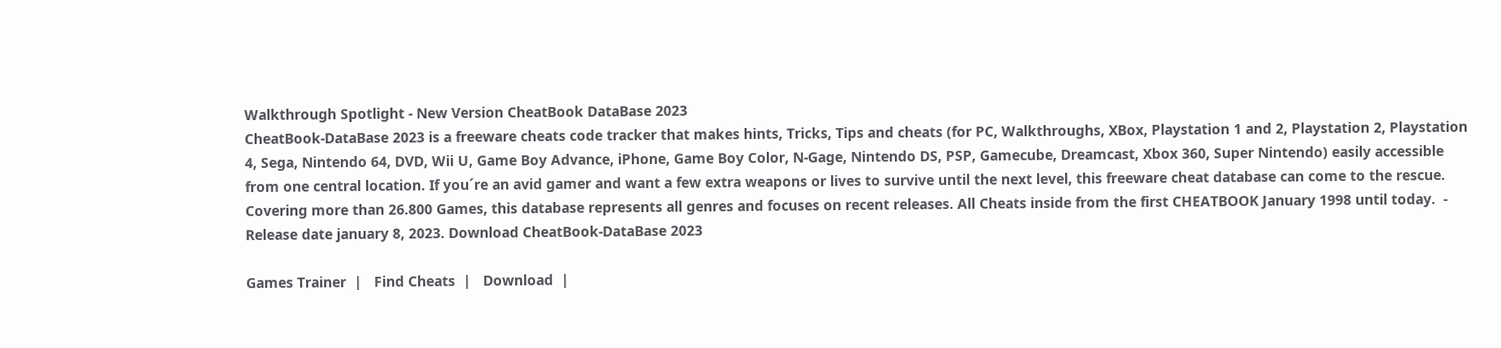Walkthrough Spotlight - New Version CheatBook DataBase 2023
CheatBook-DataBase 2023 is a freeware cheats code tracker that makes hints, Tricks, Tips and cheats (for PC, Walkthroughs, XBox, Playstation 1 and 2, Playstation 2, Playstation 4, Sega, Nintendo 64, DVD, Wii U, Game Boy Advance, iPhone, Game Boy Color, N-Gage, Nintendo DS, PSP, Gamecube, Dreamcast, Xbox 360, Super Nintendo) easily accessible from one central location. If you´re an avid gamer and want a few extra weapons or lives to survive until the next level, this freeware cheat database can come to the rescue. Covering more than 26.800 Games, this database represents all genres and focuses on recent releases. All Cheats inside from the first CHEATBOOK January 1998 until today.  - Release date january 8, 2023. Download CheatBook-DataBase 2023

Games Trainer  |   Find Cheats  |   Download  |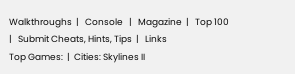Walkthroughs  |   Console   |   Magazine  |   Top 100  |   Submit Cheats, Hints, Tips  |   Links
Top Games:  |  Cities: Skylines II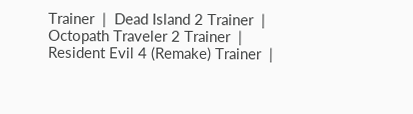Trainer  |  Dead Island 2 Trainer  |  Octopath Traveler 2 Trainer  |  Resident Evil 4 (Remake) Trainer  |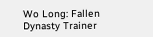Wo Long: Fallen Dynasty Trainer